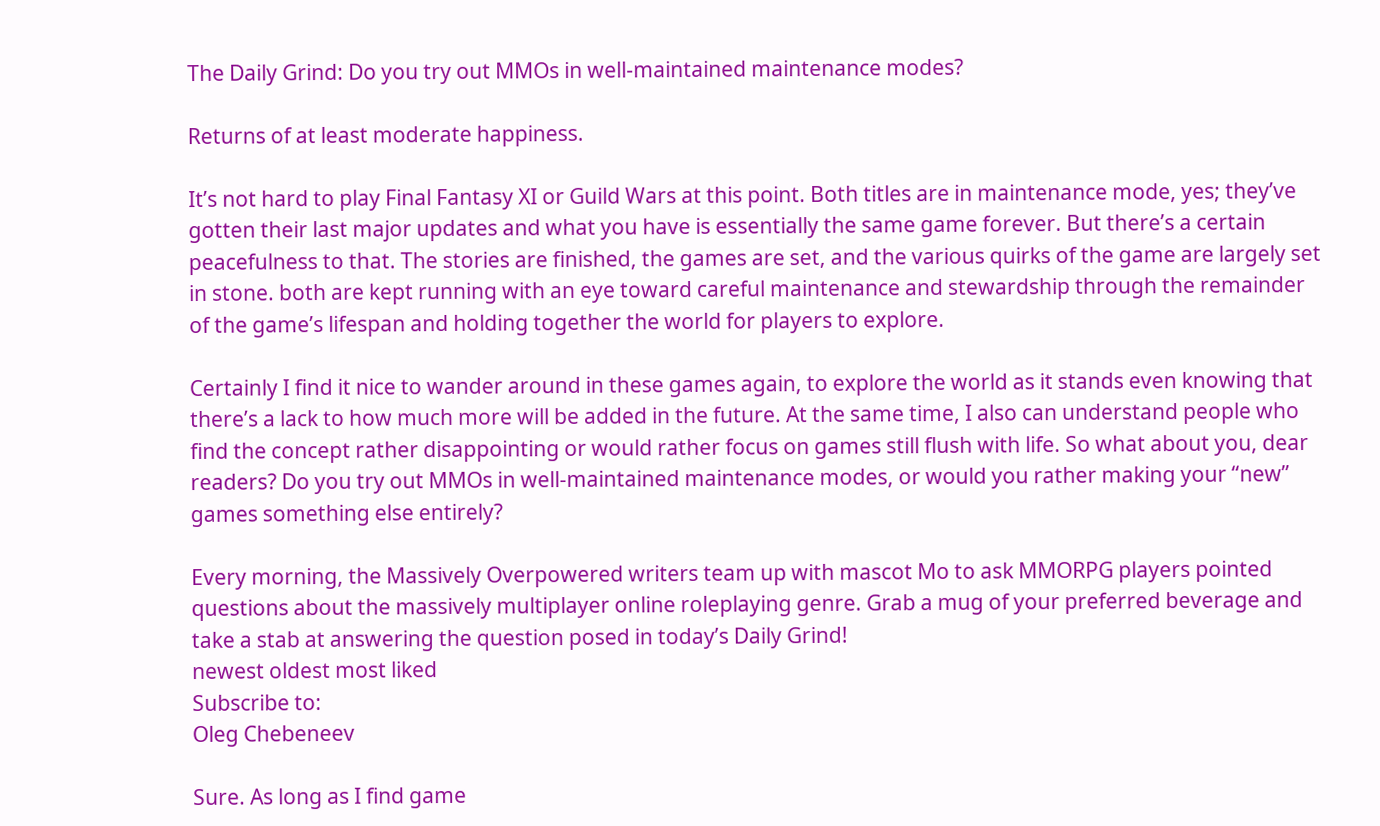The Daily Grind: Do you try out MMOs in well-maintained maintenance modes?

Returns of at least moderate happiness.

It’s not hard to play Final Fantasy XI or Guild Wars at this point. Both titles are in maintenance mode, yes; they’ve gotten their last major updates and what you have is essentially the same game forever. But there’s a certain peacefulness to that. The stories are finished, the games are set, and the various quirks of the game are largely set in stone. both are kept running with an eye toward careful maintenance and stewardship through the remainder of the game’s lifespan and holding together the world for players to explore.

Certainly I find it nice to wander around in these games again, to explore the world as it stands even knowing that there’s a lack to how much more will be added in the future. At the same time, I also can understand people who find the concept rather disappointing or would rather focus on games still flush with life. So what about you, dear readers? Do you try out MMOs in well-maintained maintenance modes, or would you rather making your “new” games something else entirely?

Every morning, the Massively Overpowered writers team up with mascot Mo to ask MMORPG players pointed questions about the massively multiplayer online roleplaying genre. Grab a mug of your preferred beverage and take a stab at answering the question posed in today’s Daily Grind!
newest oldest most liked
Subscribe to:
Oleg Chebeneev

Sure. As long as I find game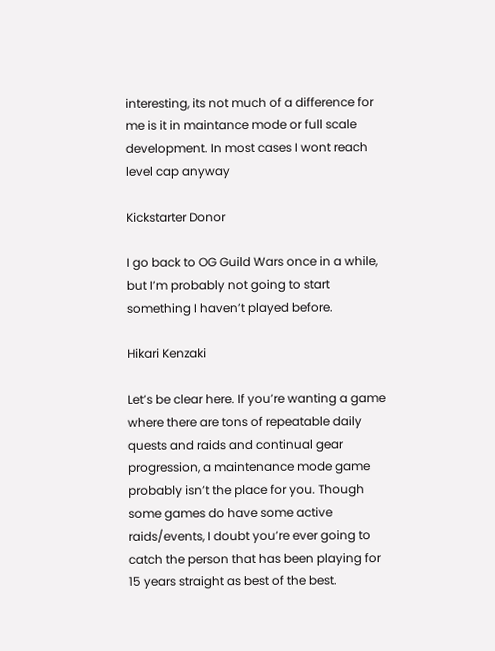interesting, its not much of a difference for me is it in maintance mode or full scale development. In most cases I wont reach level cap anyway

Kickstarter Donor

I go back to OG Guild Wars once in a while, but I’m probably not going to start something I haven’t played before.

Hikari Kenzaki

Let’s be clear here. If you’re wanting a game where there are tons of repeatable daily quests and raids and continual gear progression, a maintenance mode game probably isn’t the place for you. Though some games do have some active raids/events, I doubt you’re ever going to catch the person that has been playing for 15 years straight as best of the best.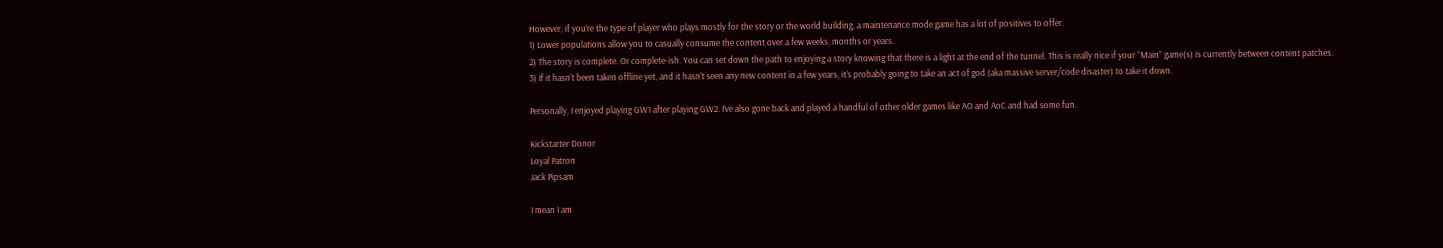However, if you’re the type of player who plays mostly for the story or the world building, a maintenance mode game has a lot of positives to offer.
1) Lower populations allow you to casually consume the content over a few weeks, months or years.
2) The story is complete. Or complete-ish. You can set down the path to enjoying a story knowing that there is a light at the end of the tunnel. This is really nice if your “Main” game(s) is currently between content patches.
3) If it hasn’t been taken offline yet, and it hasn’t seen any new content in a few years, it’s probably going to take an act of god (aka massive server/code disaster) to take it down.

Personally, I enjoyed playing GW1 after playing GW2. I’ve also gone back and played a handful of other older games like AO and AoC and had some fun.

Kickstarter Donor
Loyal Patron
Jack Pipsam

I mean I am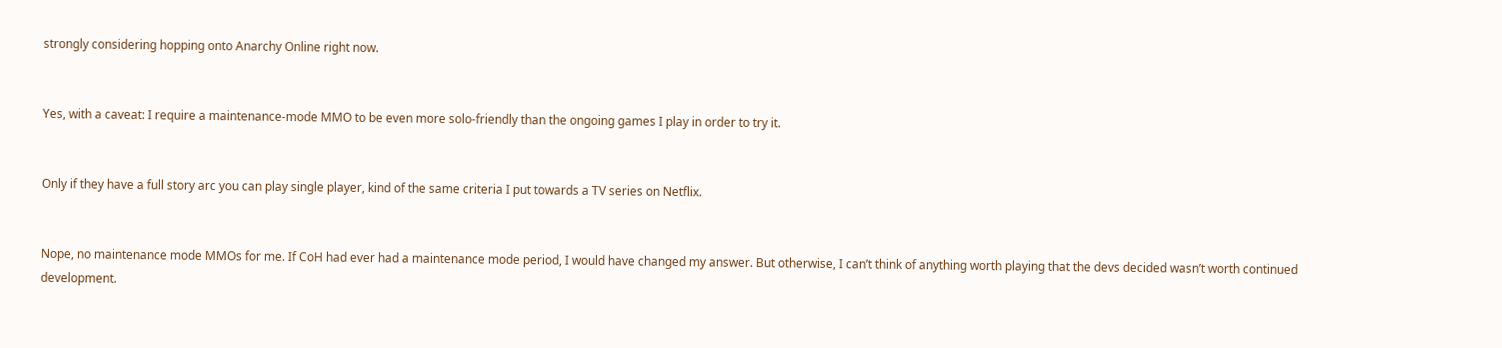strongly considering hopping onto Anarchy Online right now.


Yes, with a caveat: I require a maintenance-mode MMO to be even more solo-friendly than the ongoing games I play in order to try it.


Only if they have a full story arc you can play single player, kind of the same criteria I put towards a TV series on Netflix.


Nope, no maintenance mode MMOs for me. If CoH had ever had a maintenance mode period, I would have changed my answer. But otherwise, I can’t think of anything worth playing that the devs decided wasn’t worth continued development.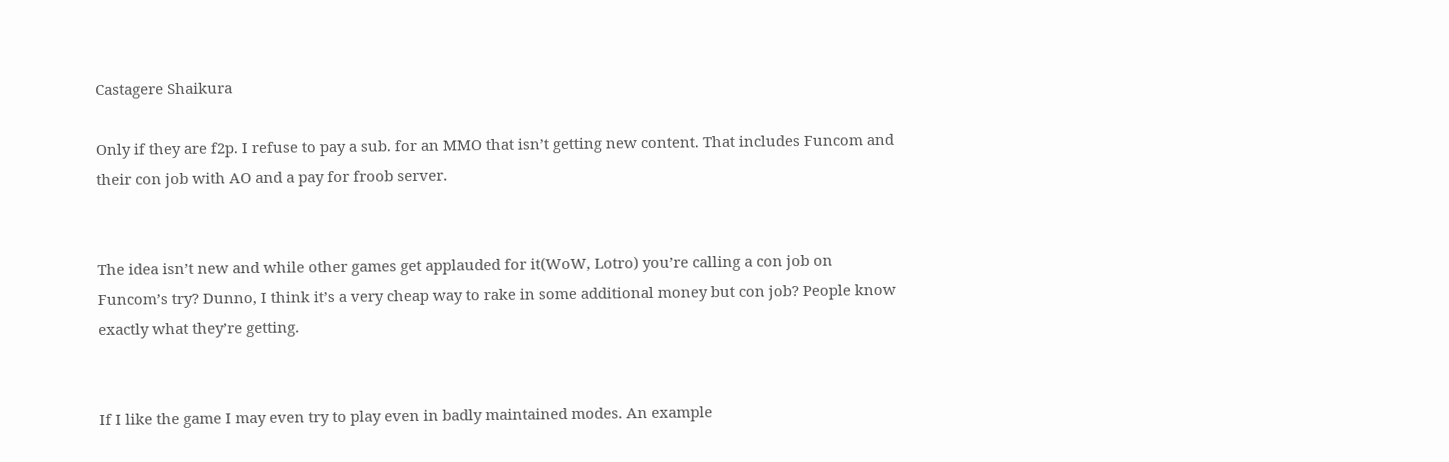Castagere Shaikura

Only if they are f2p. I refuse to pay a sub. for an MMO that isn’t getting new content. That includes Funcom and their con job with AO and a pay for froob server.


The idea isn’t new and while other games get applauded for it(WoW, Lotro) you’re calling a con job on Funcom’s try? Dunno, I think it’s a very cheap way to rake in some additional money but con job? People know exactly what they’re getting.


If I like the game I may even try to play even in badly maintained modes. An example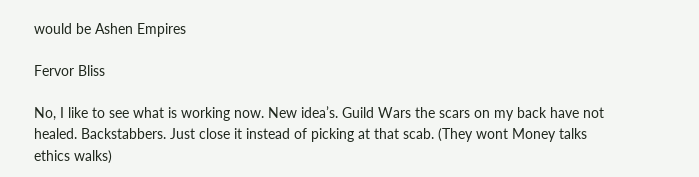would be Ashen Empires

Fervor Bliss

No, I like to see what is working now. New idea’s. Guild Wars the scars on my back have not healed. Backstabbers. Just close it instead of picking at that scab. (They wont Money talks ethics walks)